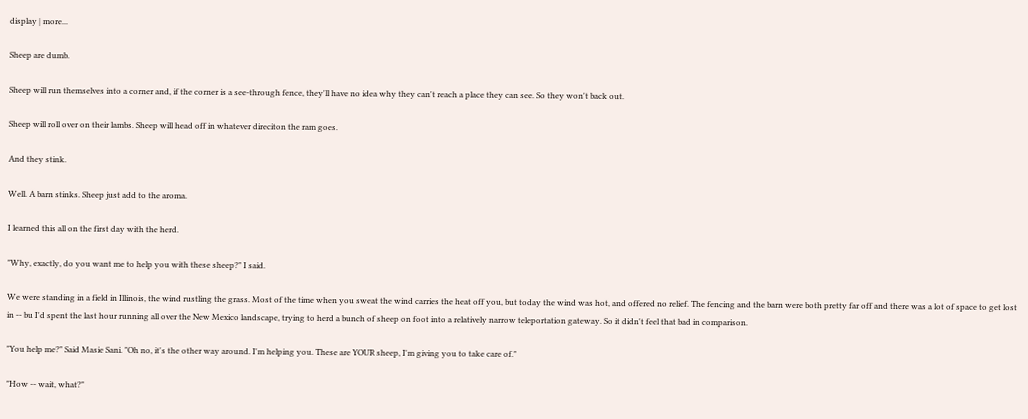display | more...

Sheep are dumb.

Sheep will run themselves into a corner and, if the corner is a see-through fence, they'll have no idea why they can't reach a place they can see. So they won't back out.

Sheep will roll over on their lambs. Sheep will head off in whatever direciton the ram goes.

And they stink.

Well. A barn stinks. Sheep just add to the aroma.

I learned this all on the first day with the herd.

"Why, exactly, do you want me to help you with these sheep?" I said.

We were standing in a field in Illinois, the wind rustling the grass. Most of the time when you sweat the wind carries the heat off you, but today the wind was hot, and offered no relief. The fencing and the barn were both pretty far off and there was a lot of space to get lost in -- bu I'd spent the last hour running all over the New Mexico landscape, trying to herd a bunch of sheep on foot into a relatively narrow teleportation gateway. So it didn't feel that bad in comparison.

"You help me?" Said Masie Sani. "Oh no, it's the other way around. I'm helping you. These are YOUR sheep, I'm giving you to take care of."

"How -- wait, what?"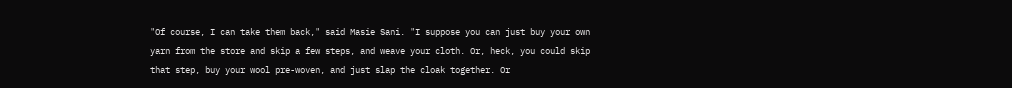"Of course, I can take them back," said Masie Sani. "I suppose you can just buy your own yarn from the store and skip a few steps, and weave your cloth. Or, heck, you could skip that step, buy your wool pre-woven, and just slap the cloak together. Or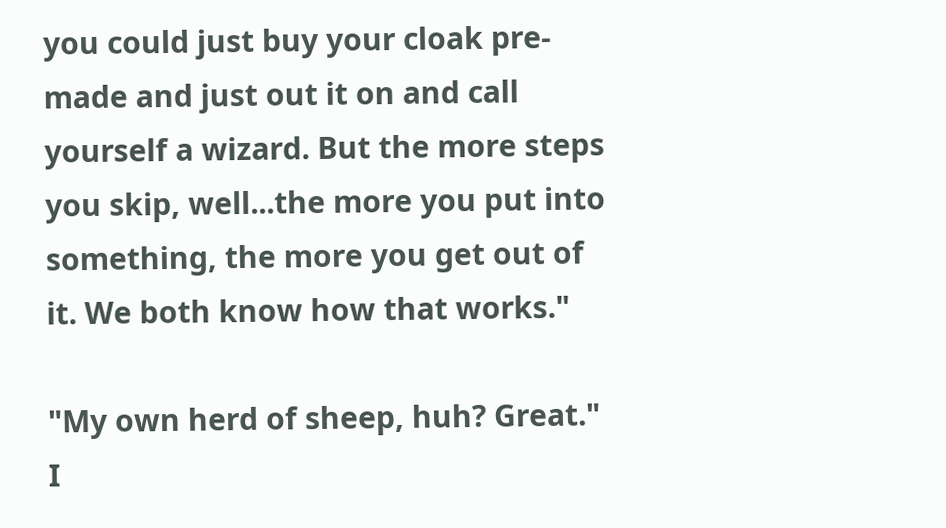you could just buy your cloak pre-made and just out it on and call yourself a wizard. But the more steps you skip, well...the more you put into something, the more you get out of it. We both know how that works."

"My own herd of sheep, huh? Great." I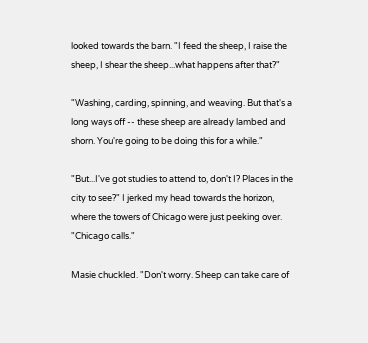looked towards the barn. "I feed the sheep, I raise the sheep, I shear the sheep...what happens after that?"

"Washing, carding, spinning, and weaving. But that's a long ways off -- these sheep are already lambed and shorn. You're going to be doing this for a while."

"But...I've got studies to attend to, don't I? Places in the city to see?" I jerked my head towards the horizon, where the towers of Chicago were just peeking over. "Chicago calls."

Masie chuckled. "Don't worry. Sheep can take care of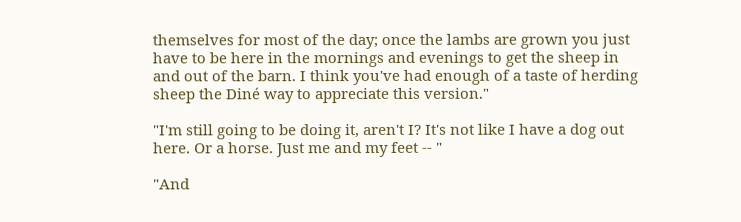themselves for most of the day; once the lambs are grown you just have to be here in the mornings and evenings to get the sheep in and out of the barn. I think you've had enough of a taste of herding sheep the Diné way to appreciate this version."

"I'm still going to be doing it, aren't I? It's not like I have a dog out here. Or a horse. Just me and my feet -- "

"And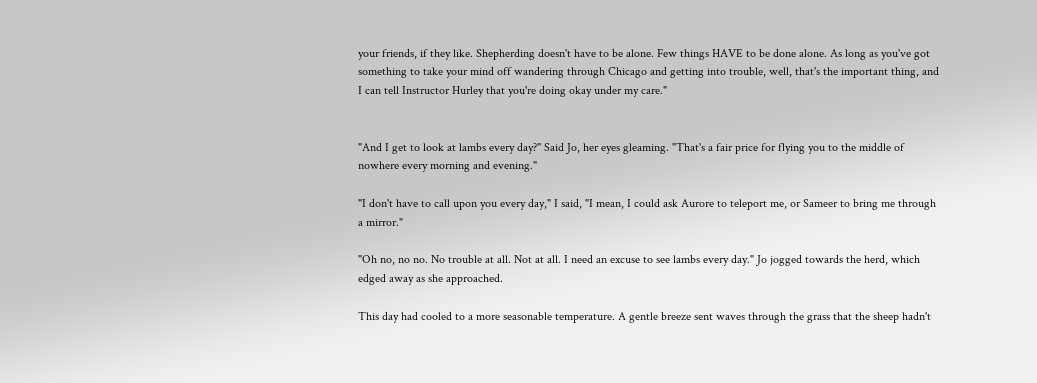your friends, if they like. Shepherding doesn't have to be alone. Few things HAVE to be done alone. As long as you've got something to take your mind off wandering through Chicago and getting into trouble, well, that's the important thing, and I can tell Instructor Hurley that you're doing okay under my care."


"And I get to look at lambs every day?" Said Jo, her eyes gleaming. "That's a fair price for flying you to the middle of nowhere every morning and evening."

"I don't have to call upon you every day," I said, "I mean, I could ask Aurore to teleport me, or Sameer to bring me through a mirror."

"Oh no, no no. No trouble at all. Not at all. I need an excuse to see lambs every day." Jo jogged towards the herd, which edged away as she approached.

This day had cooled to a more seasonable temperature. A gentle breeze sent waves through the grass that the sheep hadn't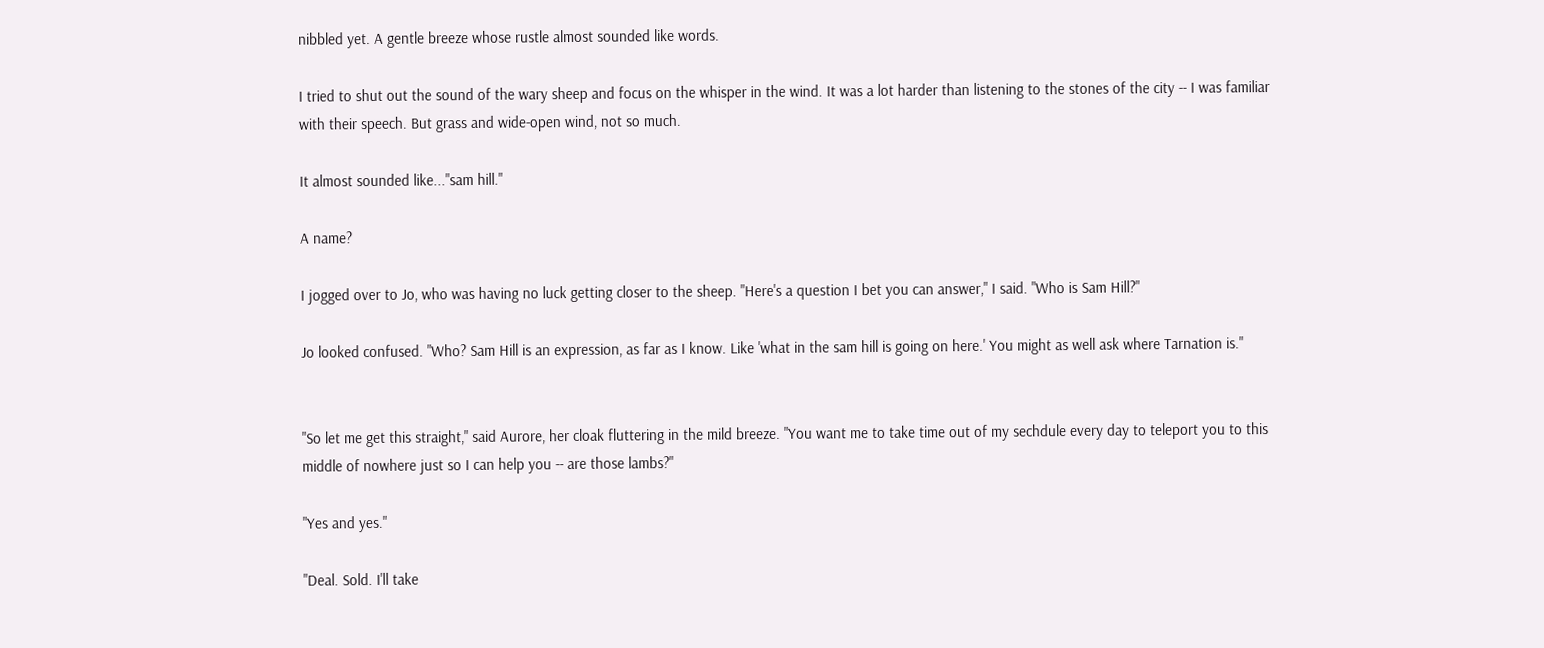nibbled yet. A gentle breeze whose rustle almost sounded like words.

I tried to shut out the sound of the wary sheep and focus on the whisper in the wind. It was a lot harder than listening to the stones of the city -- I was familiar with their speech. But grass and wide-open wind, not so much.

It almost sounded like..."sam hill."

A name?

I jogged over to Jo, who was having no luck getting closer to the sheep. "Here's a question I bet you can answer," I said. "Who is Sam Hill?"

Jo looked confused. "Who? Sam Hill is an expression, as far as I know. Like 'what in the sam hill is going on here.' You might as well ask where Tarnation is."


"So let me get this straight," said Aurore, her cloak fluttering in the mild breeze. "You want me to take time out of my sechdule every day to teleport you to this middle of nowhere just so I can help you -- are those lambs?"

"Yes and yes."

"Deal. Sold. I'll take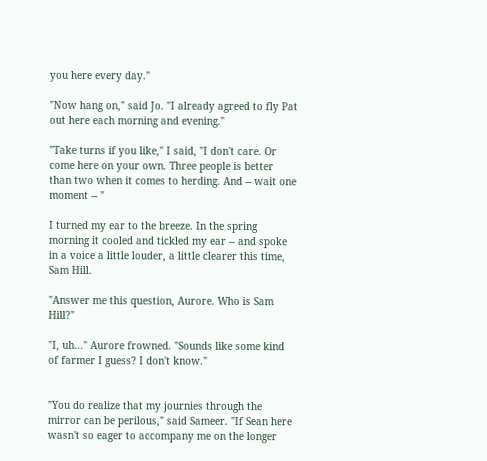you here every day."

"Now hang on," said Jo. "I already agreed to fly Pat out here each morning and evening."

"Take turns if you like," I said, "I don't care. Or come here on your own. Three people is better than two when it comes to herding. And -- wait one moment -- "

I turned my ear to the breeze. In the spring morning it cooled and tickled my ear -- and spoke in a voice a little louder, a little clearer this time, Sam Hill.

"Answer me this question, Aurore. Who is Sam Hill?"

"I, uh..." Aurore frowned. "Sounds like some kind of farmer I guess? I don't know."


"You do realize that my journies through the mirror can be perilous," said Sameer. "If Sean here wasn't so eager to accompany me on the longer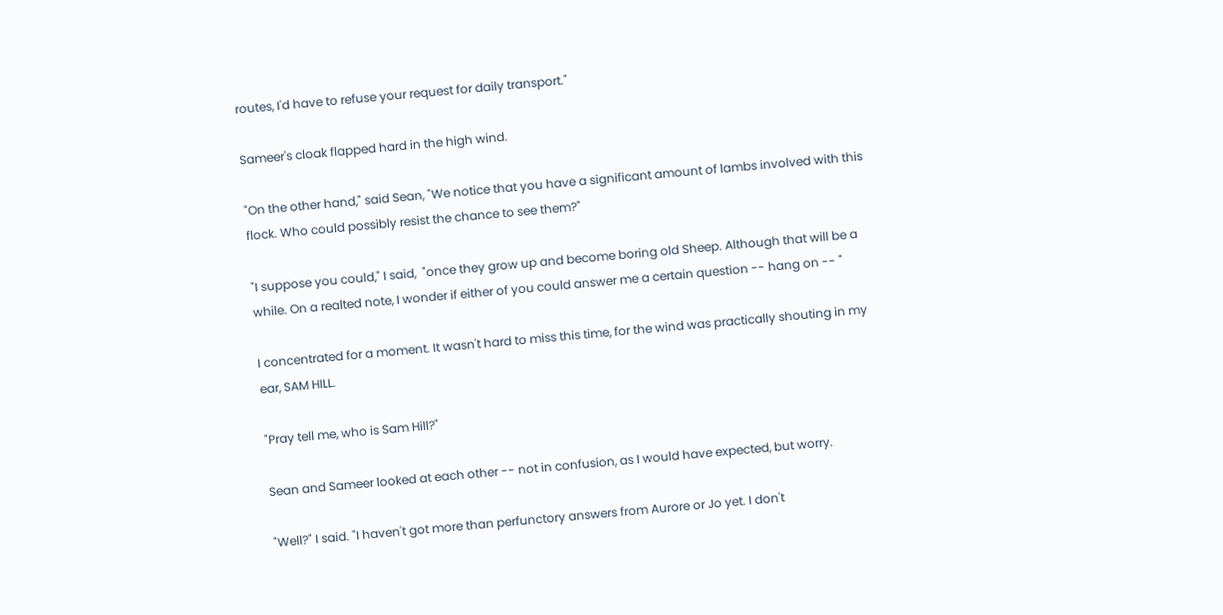routes, I'd have to refuse your request for daily transport."

Sameer's cloak flapped hard in the high wind.

"On the other hand," said Sean, "We notice that you have a significant amount of lambs involved with this flock. Who could possibly resist the chance to see them?"

"I suppose you could," I said,  "once they grow up and become boring old Sheep. Although that will be a while. On a realted note, I wonder if either of you could answer me a certain question -- hang on -- "

I concentrated for a moment. It wasn't hard to miss this time, for the wind was practically shouting in my ear, SAM HILL.

"Pray tell me, who is Sam Hill?"

Sean and Sameer looked at each other -- not in confusion, as I would have expected, but worry.

"Well?" I said. "I haven't got more than perfunctory answers from Aurore or Jo yet. I don't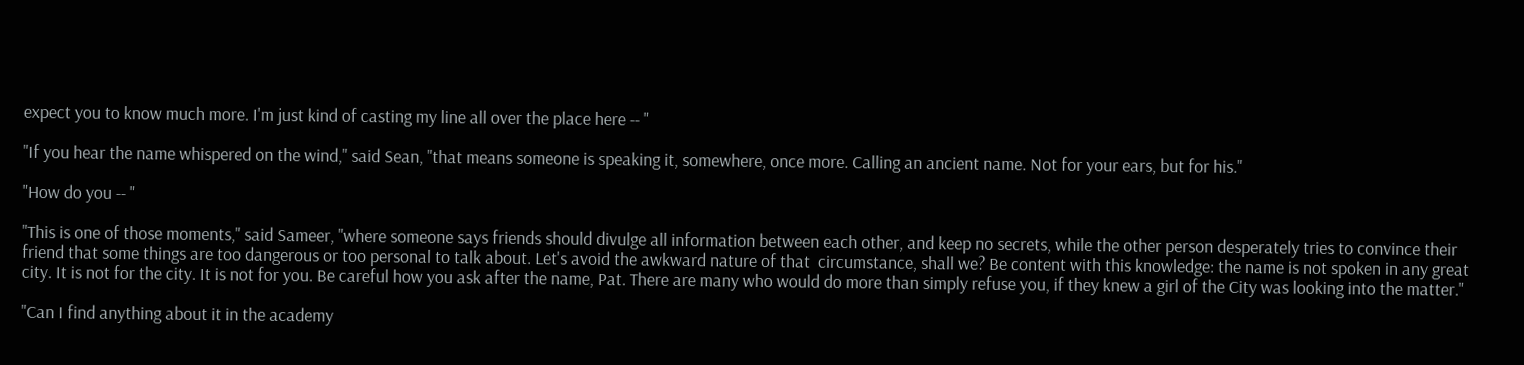expect you to know much more. I'm just kind of casting my line all over the place here -- "

"If you hear the name whispered on the wind," said Sean, "that means someone is speaking it, somewhere, once more. Calling an ancient name. Not for your ears, but for his."

"How do you -- "

"This is one of those moments," said Sameer, "where someone says friends should divulge all information between each other, and keep no secrets, while the other person desperately tries to convince their friend that some things are too dangerous or too personal to talk about. Let's avoid the awkward nature of that  circumstance, shall we? Be content with this knowledge: the name is not spoken in any great city. It is not for the city. It is not for you. Be careful how you ask after the name, Pat. There are many who would do more than simply refuse you, if they knew a girl of the City was looking into the matter."

"Can I find anything about it in the academy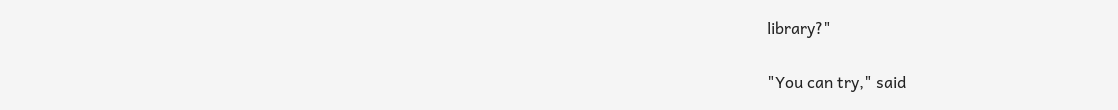library?"

"You can try," said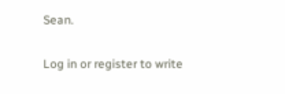Sean.

Log in or register to write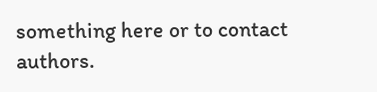something here or to contact authors.